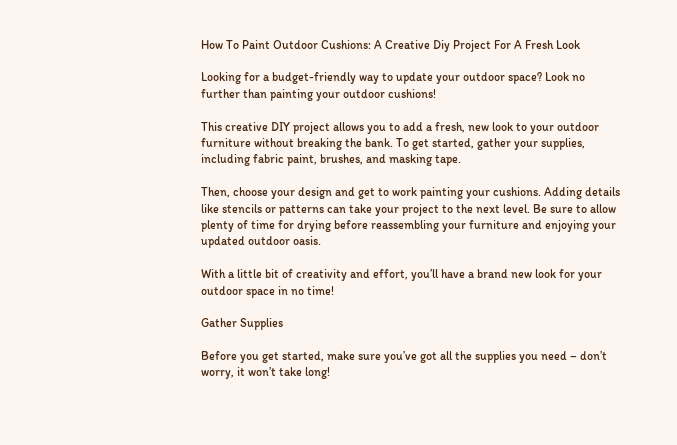How To Paint Outdoor Cushions: A Creative Diy Project For A Fresh Look

Looking for a budget-friendly way to update your outdoor space? Look no further than painting your outdoor cushions!

This creative DIY project allows you to add a fresh, new look to your outdoor furniture without breaking the bank. To get started, gather your supplies, including fabric paint, brushes, and masking tape.

Then, choose your design and get to work painting your cushions. Adding details like stencils or patterns can take your project to the next level. Be sure to allow plenty of time for drying before reassembling your furniture and enjoying your updated outdoor oasis.

With a little bit of creativity and effort, you’ll have a brand new look for your outdoor space in no time!

Gather Supplies

Before you get started, make sure you’ve got all the supplies you need – don’t worry, it won’t take long!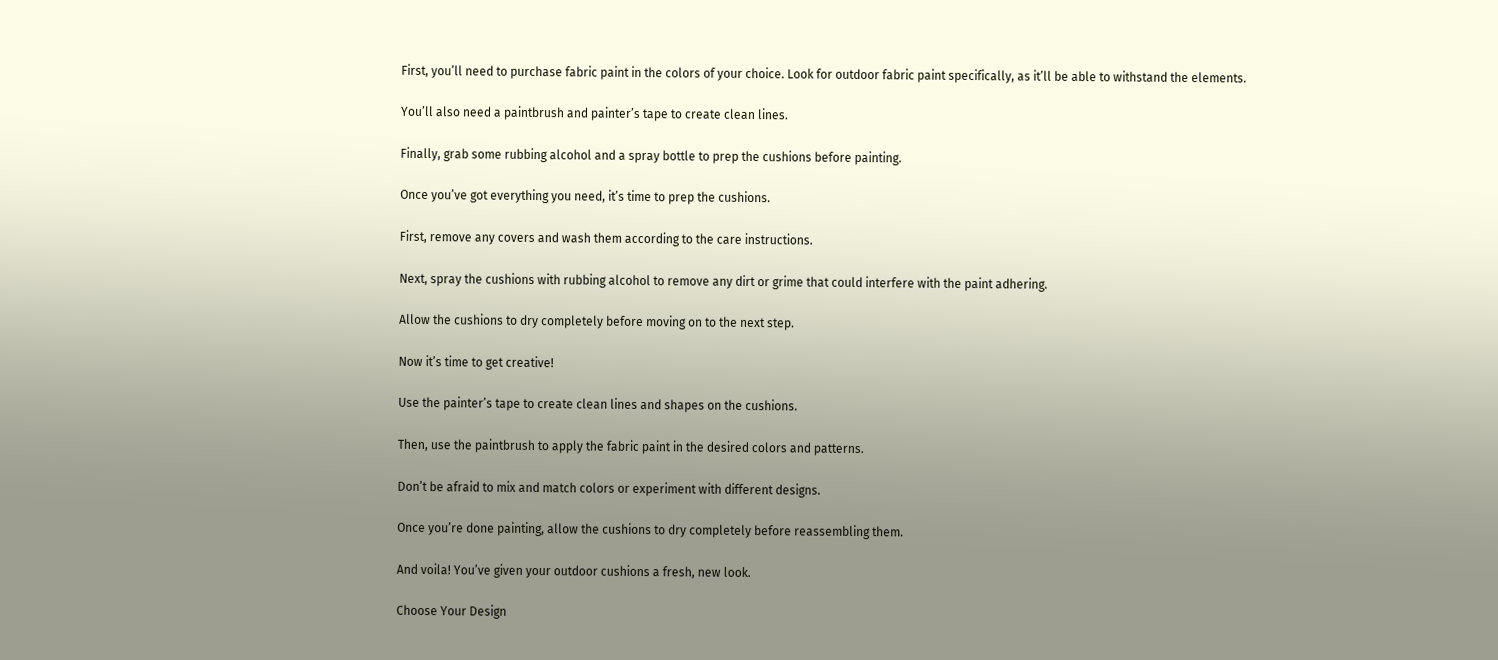First, you’ll need to purchase fabric paint in the colors of your choice. Look for outdoor fabric paint specifically, as it’ll be able to withstand the elements.

You’ll also need a paintbrush and painter’s tape to create clean lines.

Finally, grab some rubbing alcohol and a spray bottle to prep the cushions before painting.

Once you’ve got everything you need, it’s time to prep the cushions.

First, remove any covers and wash them according to the care instructions.

Next, spray the cushions with rubbing alcohol to remove any dirt or grime that could interfere with the paint adhering.

Allow the cushions to dry completely before moving on to the next step.

Now it’s time to get creative!

Use the painter’s tape to create clean lines and shapes on the cushions.

Then, use the paintbrush to apply the fabric paint in the desired colors and patterns.

Don’t be afraid to mix and match colors or experiment with different designs.

Once you’re done painting, allow the cushions to dry completely before reassembling them.

And voila! You’ve given your outdoor cushions a fresh, new look.

Choose Your Design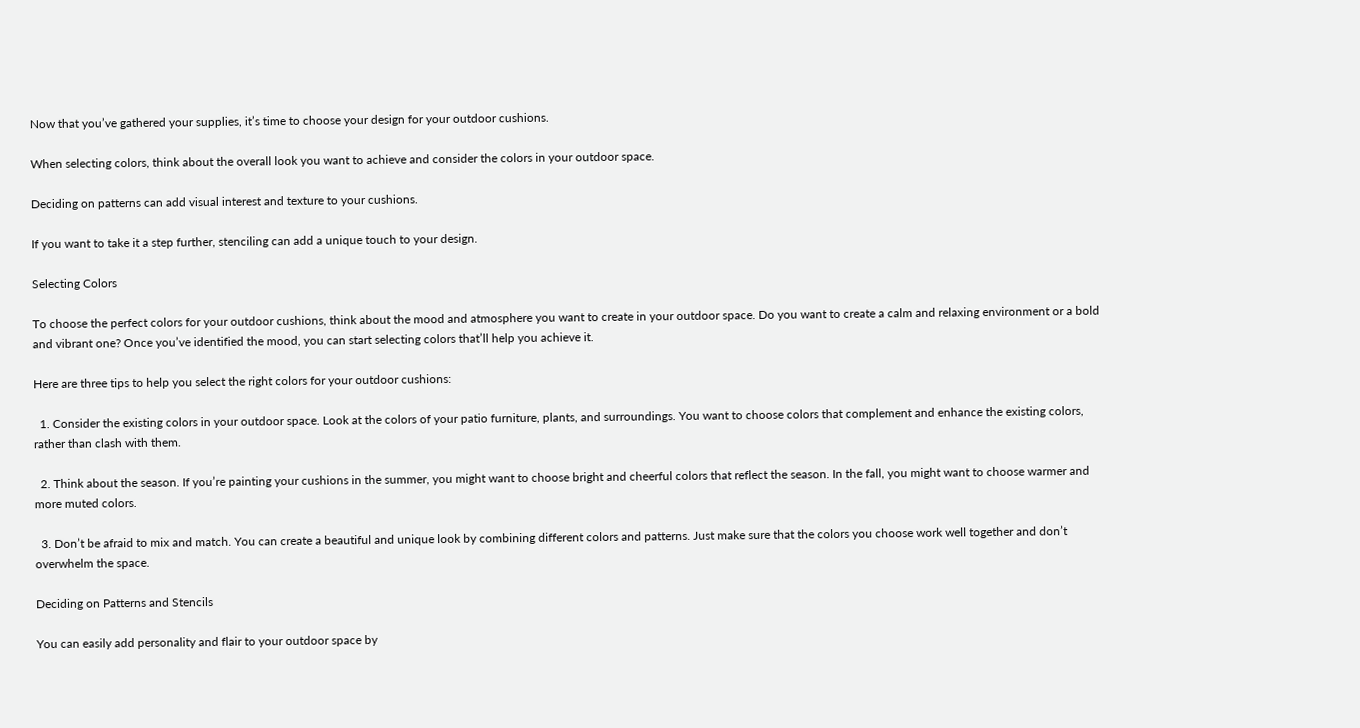Now that you’ve gathered your supplies, it’s time to choose your design for your outdoor cushions.

When selecting colors, think about the overall look you want to achieve and consider the colors in your outdoor space.

Deciding on patterns can add visual interest and texture to your cushions.

If you want to take it a step further, stenciling can add a unique touch to your design.

Selecting Colors

To choose the perfect colors for your outdoor cushions, think about the mood and atmosphere you want to create in your outdoor space. Do you want to create a calm and relaxing environment or a bold and vibrant one? Once you’ve identified the mood, you can start selecting colors that’ll help you achieve it.

Here are three tips to help you select the right colors for your outdoor cushions:

  1. Consider the existing colors in your outdoor space. Look at the colors of your patio furniture, plants, and surroundings. You want to choose colors that complement and enhance the existing colors, rather than clash with them.

  2. Think about the season. If you’re painting your cushions in the summer, you might want to choose bright and cheerful colors that reflect the season. In the fall, you might want to choose warmer and more muted colors.

  3. Don’t be afraid to mix and match. You can create a beautiful and unique look by combining different colors and patterns. Just make sure that the colors you choose work well together and don’t overwhelm the space.

Deciding on Patterns and Stencils

You can easily add personality and flair to your outdoor space by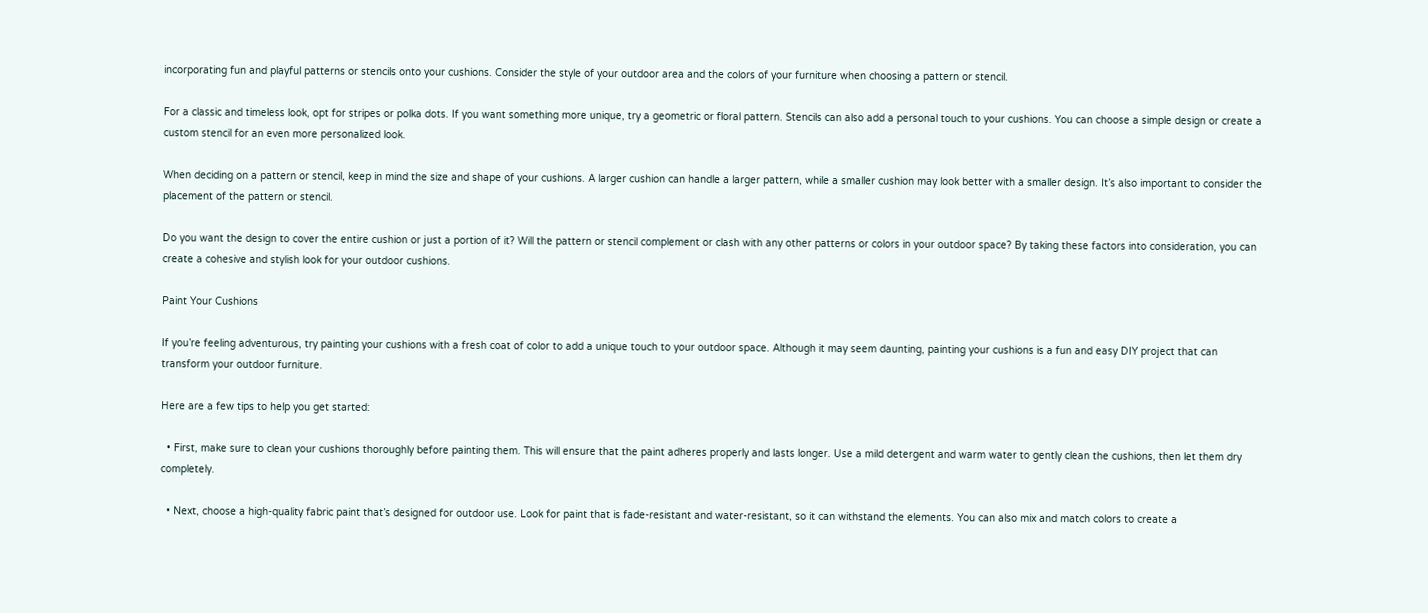incorporating fun and playful patterns or stencils onto your cushions. Consider the style of your outdoor area and the colors of your furniture when choosing a pattern or stencil.

For a classic and timeless look, opt for stripes or polka dots. If you want something more unique, try a geometric or floral pattern. Stencils can also add a personal touch to your cushions. You can choose a simple design or create a custom stencil for an even more personalized look.

When deciding on a pattern or stencil, keep in mind the size and shape of your cushions. A larger cushion can handle a larger pattern, while a smaller cushion may look better with a smaller design. It’s also important to consider the placement of the pattern or stencil.

Do you want the design to cover the entire cushion or just a portion of it? Will the pattern or stencil complement or clash with any other patterns or colors in your outdoor space? By taking these factors into consideration, you can create a cohesive and stylish look for your outdoor cushions.

Paint Your Cushions

If you’re feeling adventurous, try painting your cushions with a fresh coat of color to add a unique touch to your outdoor space. Although it may seem daunting, painting your cushions is a fun and easy DIY project that can transform your outdoor furniture.

Here are a few tips to help you get started:

  • First, make sure to clean your cushions thoroughly before painting them. This will ensure that the paint adheres properly and lasts longer. Use a mild detergent and warm water to gently clean the cushions, then let them dry completely.

  • Next, choose a high-quality fabric paint that’s designed for outdoor use. Look for paint that is fade-resistant and water-resistant, so it can withstand the elements. You can also mix and match colors to create a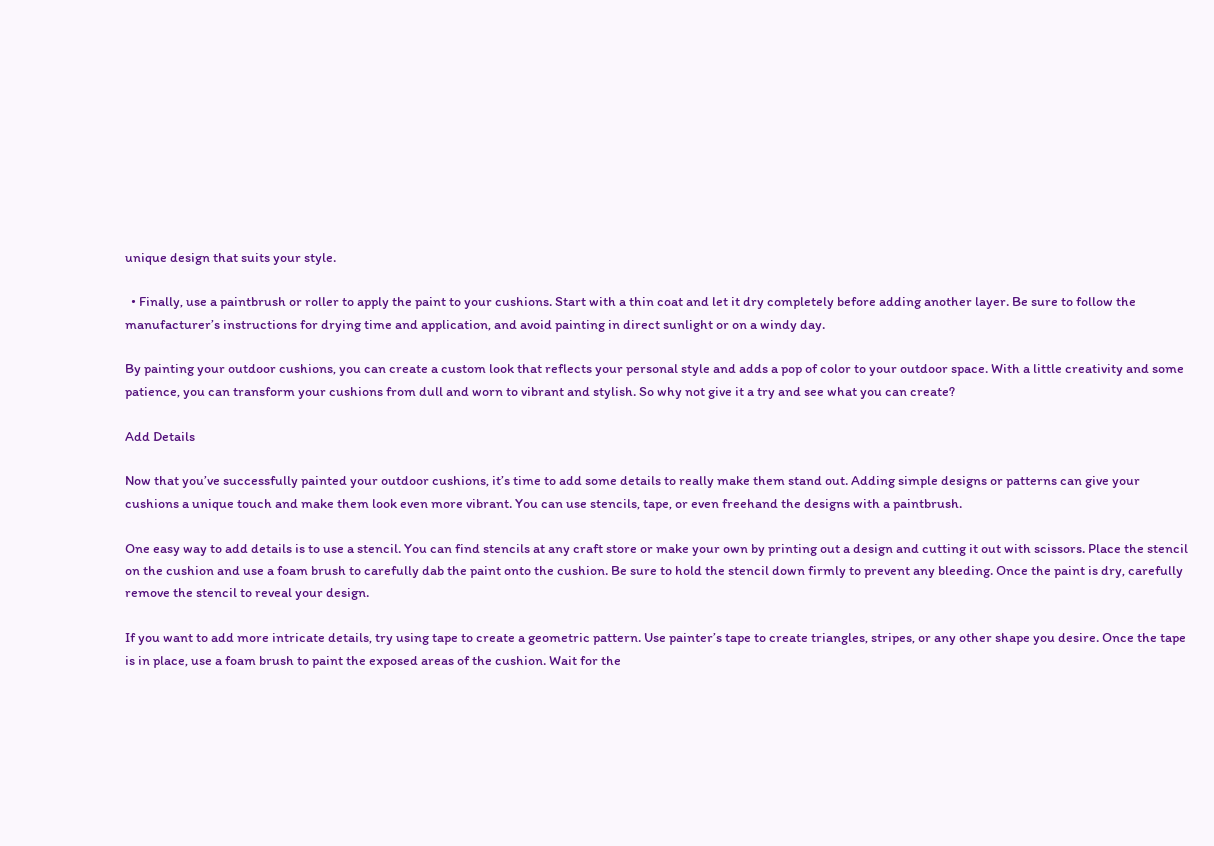unique design that suits your style.

  • Finally, use a paintbrush or roller to apply the paint to your cushions. Start with a thin coat and let it dry completely before adding another layer. Be sure to follow the manufacturer’s instructions for drying time and application, and avoid painting in direct sunlight or on a windy day.

By painting your outdoor cushions, you can create a custom look that reflects your personal style and adds a pop of color to your outdoor space. With a little creativity and some patience, you can transform your cushions from dull and worn to vibrant and stylish. So why not give it a try and see what you can create?

Add Details

Now that you’ve successfully painted your outdoor cushions, it’s time to add some details to really make them stand out. Adding simple designs or patterns can give your cushions a unique touch and make them look even more vibrant. You can use stencils, tape, or even freehand the designs with a paintbrush.

One easy way to add details is to use a stencil. You can find stencils at any craft store or make your own by printing out a design and cutting it out with scissors. Place the stencil on the cushion and use a foam brush to carefully dab the paint onto the cushion. Be sure to hold the stencil down firmly to prevent any bleeding. Once the paint is dry, carefully remove the stencil to reveal your design.

If you want to add more intricate details, try using tape to create a geometric pattern. Use painter’s tape to create triangles, stripes, or any other shape you desire. Once the tape is in place, use a foam brush to paint the exposed areas of the cushion. Wait for the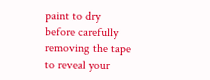paint to dry before carefully removing the tape to reveal your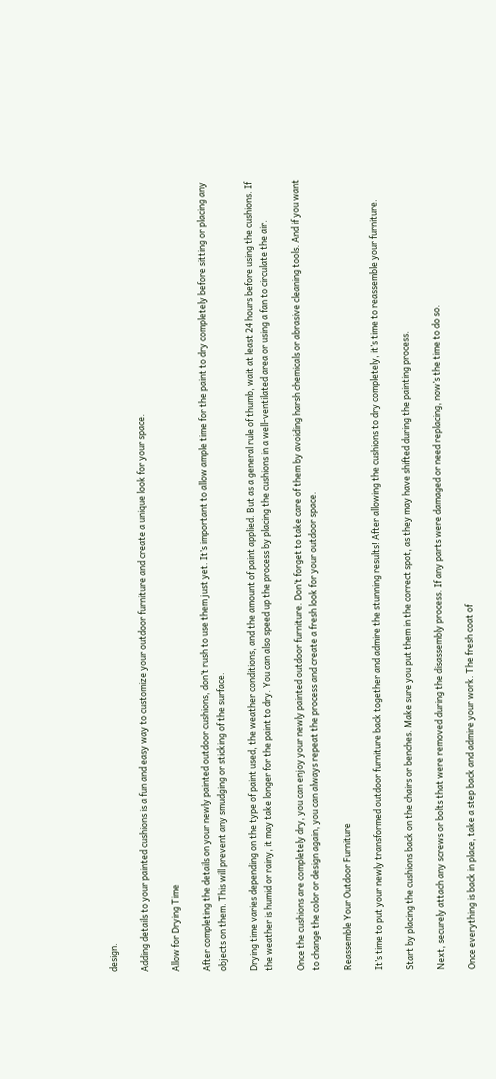design.

Adding details to your painted cushions is a fun and easy way to customize your outdoor furniture and create a unique look for your space.

Allow for Drying Time

After completing the details on your newly painted outdoor cushions, don’t rush to use them just yet. It’s important to allow ample time for the paint to dry completely before sitting or placing any objects on them. This will prevent any smudging or sticking of the surface.

Drying time varies depending on the type of paint used, the weather conditions, and the amount of paint applied. But as a general rule of thumb, wait at least 24 hours before using the cushions. If the weather is humid or rainy, it may take longer for the paint to dry. You can also speed up the process by placing the cushions in a well-ventilated area or using a fan to circulate the air.

Once the cushions are completely dry, you can enjoy your newly painted outdoor furniture. Don’t forget to take care of them by avoiding harsh chemicals or abrasive cleaning tools. And if you want to change the color or design again, you can always repeat the process and create a fresh look for your outdoor space.

Reassemble Your Outdoor Furniture

It’s time to put your newly transformed outdoor furniture back together and admire the stunning results! After allowing the cushions to dry completely, it’s time to reassemble your furniture.

Start by placing the cushions back on the chairs or benches. Make sure you put them in the correct spot, as they may have shifted during the painting process.

Next, securely attach any screws or bolts that were removed during the disassembly process. If any parts were damaged or need replacing, now’s the time to do so.

Once everything is back in place, take a step back and admire your work. The fresh coat of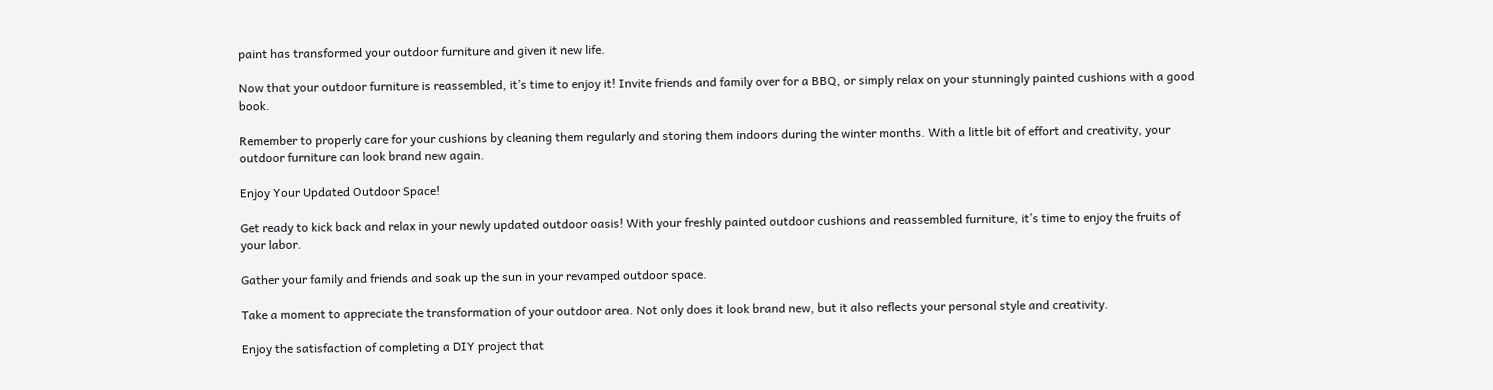paint has transformed your outdoor furniture and given it new life.

Now that your outdoor furniture is reassembled, it’s time to enjoy it! Invite friends and family over for a BBQ, or simply relax on your stunningly painted cushions with a good book.

Remember to properly care for your cushions by cleaning them regularly and storing them indoors during the winter months. With a little bit of effort and creativity, your outdoor furniture can look brand new again.

Enjoy Your Updated Outdoor Space!

Get ready to kick back and relax in your newly updated outdoor oasis! With your freshly painted outdoor cushions and reassembled furniture, it’s time to enjoy the fruits of your labor.

Gather your family and friends and soak up the sun in your revamped outdoor space.

Take a moment to appreciate the transformation of your outdoor area. Not only does it look brand new, but it also reflects your personal style and creativity.

Enjoy the satisfaction of completing a DIY project that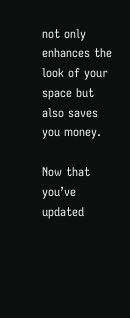not only enhances the look of your space but also saves you money.

Now that you’ve updated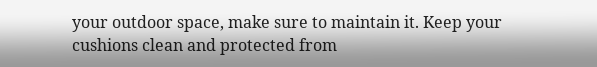your outdoor space, make sure to maintain it. Keep your cushions clean and protected from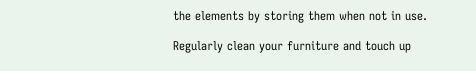the elements by storing them when not in use.

Regularly clean your furniture and touch up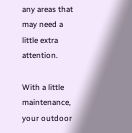any areas that may need a little extra attention.

With a little maintenance, your outdoor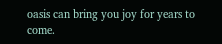oasis can bring you joy for years to come.